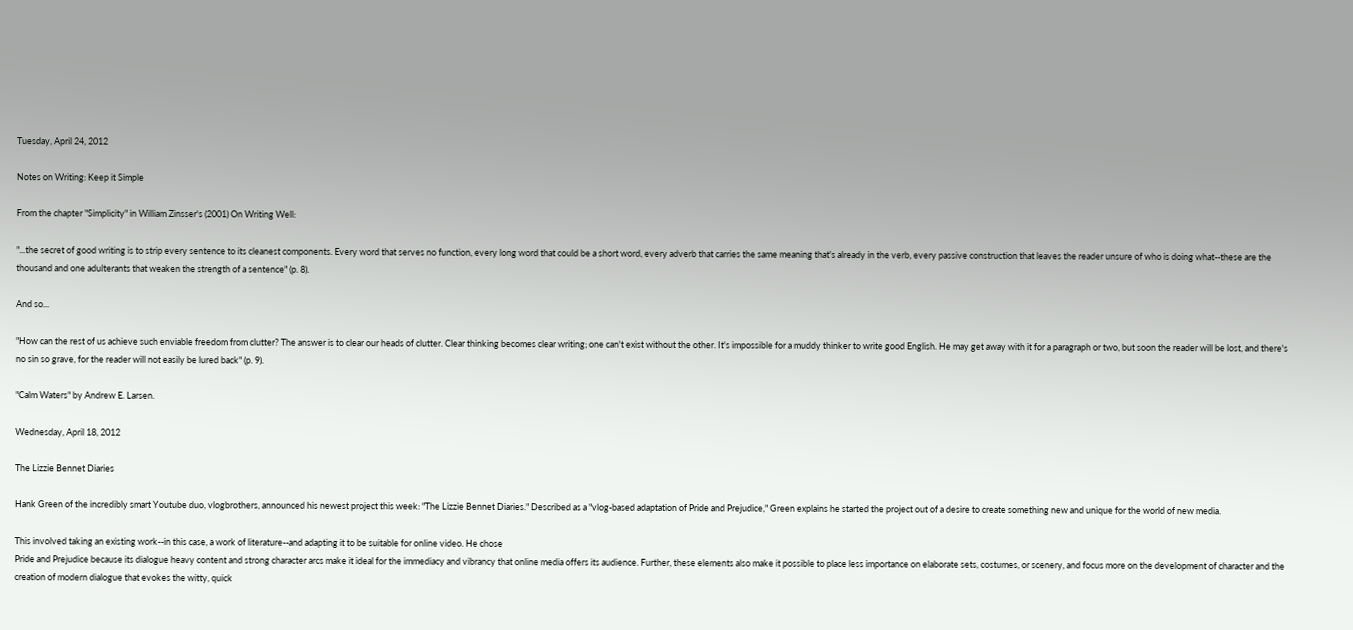Tuesday, April 24, 2012

Notes on Writing: Keep it Simple

From the chapter "Simplicity" in William Zinsser's (2001) On Writing Well:

"...the secret of good writing is to strip every sentence to its cleanest components. Every word that serves no function, every long word that could be a short word, every adverb that carries the same meaning that's already in the verb, every passive construction that leaves the reader unsure of who is doing what--these are the thousand and one adulterants that weaken the strength of a sentence" (p. 8).

And so...

"How can the rest of us achieve such enviable freedom from clutter? The answer is to clear our heads of clutter. Clear thinking becomes clear writing; one can't exist without the other. It's impossible for a muddy thinker to write good English. He may get away with it for a paragraph or two, but soon the reader will be lost, and there's no sin so grave, for the reader will not easily be lured back" (p. 9).

"Calm Waters" by Andrew E. Larsen.

Wednesday, April 18, 2012

The Lizzie Bennet Diaries

Hank Green of the incredibly smart Youtube duo, vlogbrothers, announced his newest project this week: "The Lizzie Bennet Diaries." Described as a "vlog-based adaptation of Pride and Prejudice," Green explains he started the project out of a desire to create something new and unique for the world of new media.

This involved taking an existing work--in this case, a work of literature--and adapting it to be suitable for online video. He chose
Pride and Prejudice because its dialogue heavy content and strong character arcs make it ideal for the immediacy and vibrancy that online media offers its audience. Further, these elements also make it possible to place less importance on elaborate sets, costumes, or scenery, and focus more on the development of character and the creation of modern dialogue that evokes the witty, quick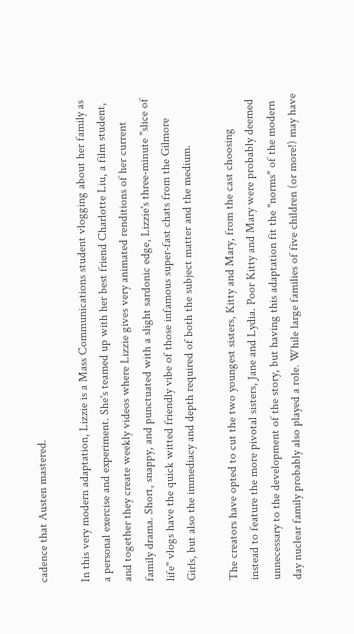cadence that Austen mastered.

In this very modern adaptation, Lizzie is a Mass Communications student vlogging about her family as a personal exercise and experiment. She's teamed up with her best friend Charlotte Liu, a film student, and together they create weekly videos where Lizzie gives very animated renditions of her current family drama. Short, snappy, and punctuated with a slight sardonic edge, Lizzie's three-minute "slice of life" vlogs have the quick witted friendly vibe of those infamous super-fast chats from the Gilmore Girls, but also the immediacy and depth required of both the subject matter and the medium.

The creators have opted to cut the two youngest sisters, Kitty and Mary, from the cast choosing instead to feature the more pivotal sisters, Jane and Lydia. Poor Kitty and Mary were probably deemed unnecessary to the development of the story, but having this adaptation fit the "norms" of the modern day nuclear family probably also played a role. While large families of five children (or more!) may have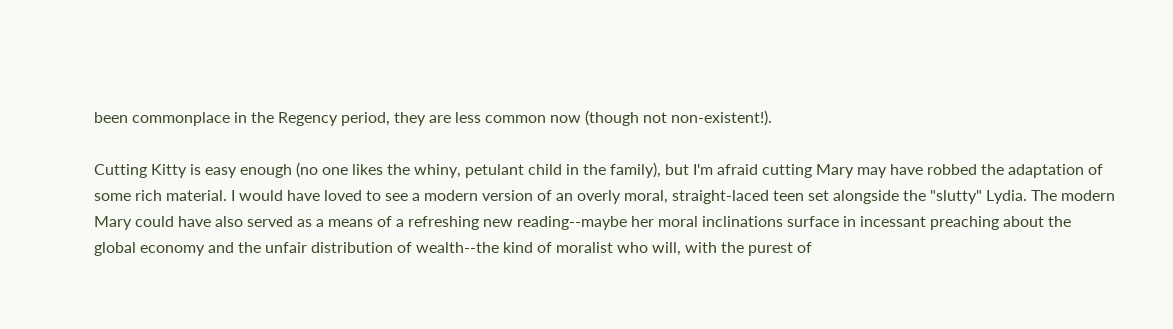been commonplace in the Regency period, they are less common now (though not non-existent!).

Cutting Kitty is easy enough (no one likes the whiny, petulant child in the family), but I'm afraid cutting Mary may have robbed the adaptation of some rich material. I would have loved to see a modern version of an overly moral, straight-laced teen set alongside the "slutty" Lydia. The modern Mary could have also served as a means of a refreshing new reading--maybe her moral inclinations surface in incessant preaching about the global economy and the unfair distribution of wealth--the kind of moralist who will, with the purest of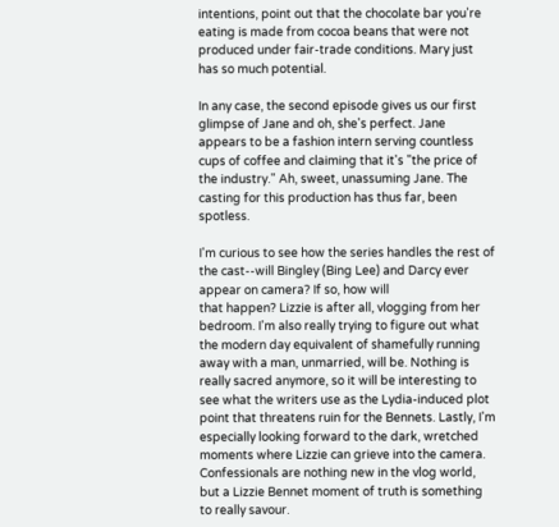intentions, point out that the chocolate bar you're eating is made from cocoa beans that were not produced under fair-trade conditions. Mary just has so much potential.

In any case, the second episode gives us our first glimpse of Jane and oh, she's perfect. Jane appears to be a fashion intern serving countless cups of coffee and claiming that it's "the price of the industry." Ah, sweet, unassuming Jane. The casting for this production has thus far, been spotless.

I'm curious to see how the series handles the rest of the cast--will Bingley (Bing Lee) and Darcy ever appear on camera? If so, how will
that happen? Lizzie is after all, vlogging from her bedroom. I'm also really trying to figure out what the modern day equivalent of shamefully running away with a man, unmarried, will be. Nothing is really sacred anymore, so it will be interesting to see what the writers use as the Lydia-induced plot point that threatens ruin for the Bennets. Lastly, I'm especially looking forward to the dark, wretched moments where Lizzie can grieve into the camera. Confessionals are nothing new in the vlog world, but a Lizzie Bennet moment of truth is something to really savour.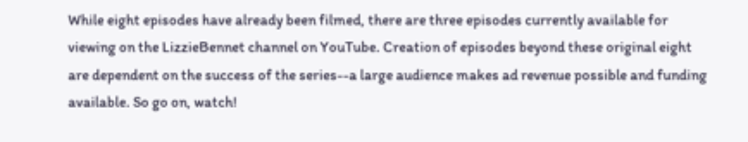While eight episodes have already been filmed, there are three episodes currently available for viewing on the LizzieBennet channel on YouTube. Creation of episodes beyond these original eight are dependent on the success of the series--a large audience makes ad revenue possible and funding available. So go on, watch!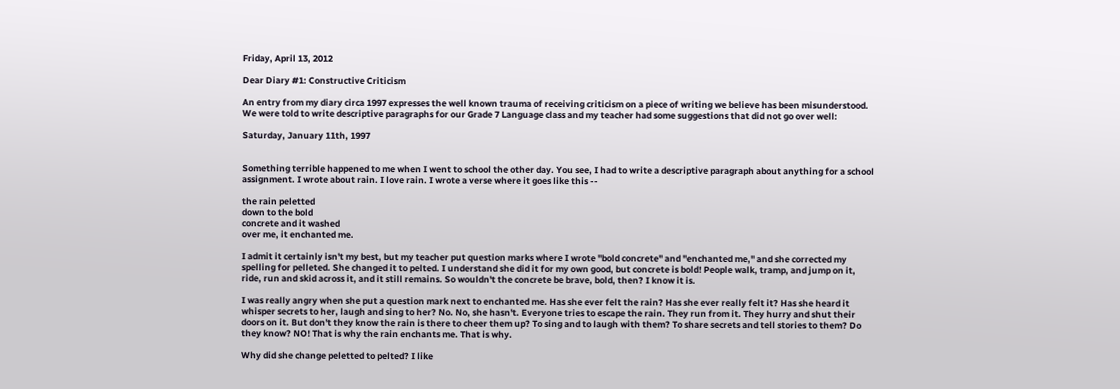Friday, April 13, 2012

Dear Diary #1: Constructive Criticism

An entry from my diary circa 1997 expresses the well known trauma of receiving criticism on a piece of writing we believe has been misunderstood. We were told to write descriptive paragraphs for our Grade 7 Language class and my teacher had some suggestions that did not go over well:

Saturday, January 11th, 1997


Something terrible happened to me when I went to school the other day. You see, I had to write a descriptive paragraph about anything for a school assignment. I wrote about rain. I love rain. I wrote a verse where it goes like this --

the rain peletted
down to the bold
concrete and it washed
over me, it enchanted me.

I admit it certainly isn't my best, but my teacher put question marks where I wrote "bold concrete" and "enchanted me," and she corrected my spelling for pelleted. She changed it to pelted. I understand she did it for my own good, but concrete is bold! People walk, tramp, and jump on it, ride, run and skid across it, and it still remains. So wouldn't the concrete be brave, bold, then? I know it is.

I was really angry when she put a question mark next to enchanted me. Has she ever felt the rain? Has she ever really felt it? Has she heard it whisper secrets to her, laugh and sing to her? No. No, she hasn't. Everyone tries to escape the rain. They run from it. They hurry and shut their doors on it. But don't they know the rain is there to cheer them up? To sing and to laugh with them? To share secrets and tell stories to them? Do they know? NO! That is why the rain enchants me. That is why.

Why did she change peletted to pelted? I like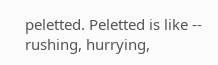peletted. Peletted is like -- rushing, hurrying,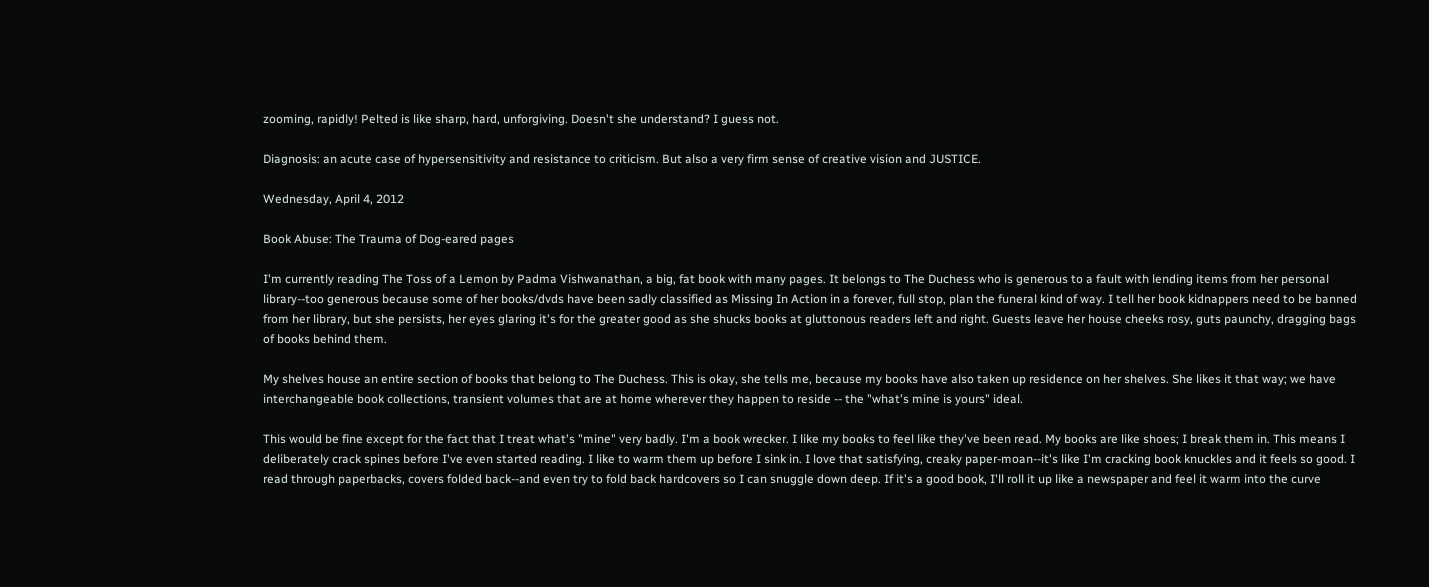zooming, rapidly! Pelted is like sharp, hard, unforgiving. Doesn't she understand? I guess not.

Diagnosis: an acute case of hypersensitivity and resistance to criticism. But also a very firm sense of creative vision and JUSTICE.

Wednesday, April 4, 2012

Book Abuse: The Trauma of Dog-eared pages

I'm currently reading The Toss of a Lemon by Padma Vishwanathan, a big, fat book with many pages. It belongs to The Duchess who is generous to a fault with lending items from her personal library--too generous because some of her books/dvds have been sadly classified as Missing In Action in a forever, full stop, plan the funeral kind of way. I tell her book kidnappers need to be banned from her library, but she persists, her eyes glaring it's for the greater good as she shucks books at gluttonous readers left and right. Guests leave her house cheeks rosy, guts paunchy, dragging bags of books behind them.

My shelves house an entire section of books that belong to The Duchess. This is okay, she tells me, because my books have also taken up residence on her shelves. She likes it that way; we have interchangeable book collections, transient volumes that are at home wherever they happen to reside -- the "what's mine is yours" ideal.

This would be fine except for the fact that I treat what's "mine" very badly. I'm a book wrecker. I like my books to feel like they've been read. My books are like shoes; I break them in. This means I deliberately crack spines before I've even started reading. I like to warm them up before I sink in. I love that satisfying, creaky paper-moan--it's like I'm cracking book knuckles and it feels so good. I read through paperbacks, covers folded back--and even try to fold back hardcovers so I can snuggle down deep. If it's a good book, I'll roll it up like a newspaper and feel it warm into the curve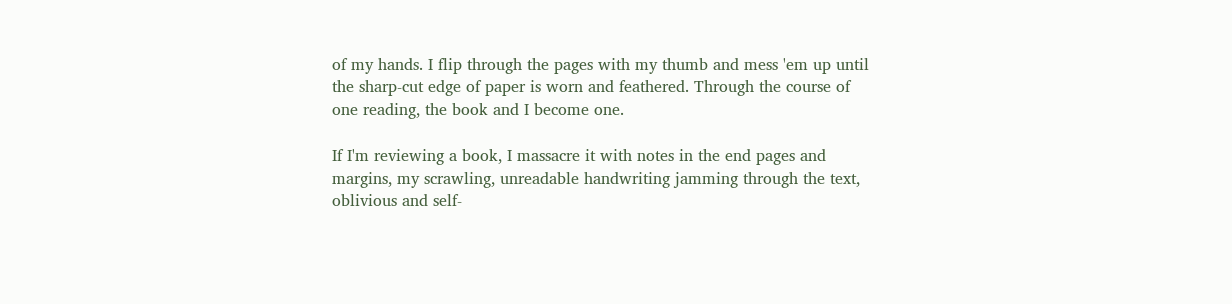of my hands. I flip through the pages with my thumb and mess 'em up until the sharp-cut edge of paper is worn and feathered. Through the course of one reading, the book and I become one.

If I'm reviewing a book, I massacre it with notes in the end pages and margins, my scrawling, unreadable handwriting jamming through the text, oblivious and self-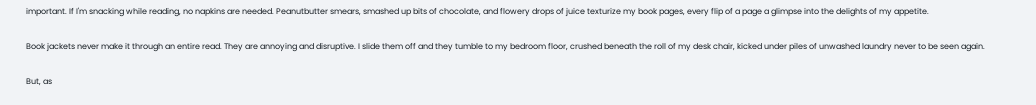important. If I'm snacking while reading, no napkins are needed. Peanutbutter smears, smashed up bits of chocolate, and flowery drops of juice texturize my book pages, every flip of a page a glimpse into the delights of my appetite.

Book jackets never make it through an entire read. They are annoying and disruptive. I slide them off and they tumble to my bedroom floor, crushed beneath the roll of my desk chair, kicked under piles of unwashed laundry never to be seen again.

But, as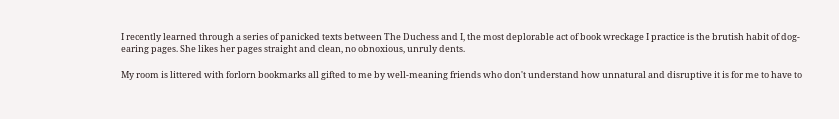I recently learned through a series of panicked texts between The Duchess and I, the most deplorable act of book wreckage I practice is the brutish habit of dog-earing pages. She likes her pages straight and clean, no obnoxious, unruly dents.

My room is littered with forlorn bookmarks all gifted to me by well-meaning friends who don't understand how unnatural and disruptive it is for me to have to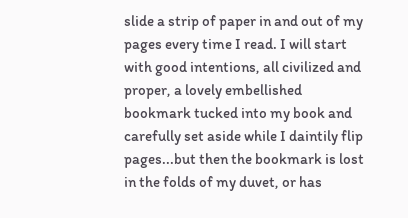slide a strip of paper in and out of my pages every time I read. I will start with good intentions, all civilized and proper, a lovely embellished bookmark tucked into my book and carefully set aside while I daintily flip pages...but then the bookmark is lost in the folds of my duvet, or has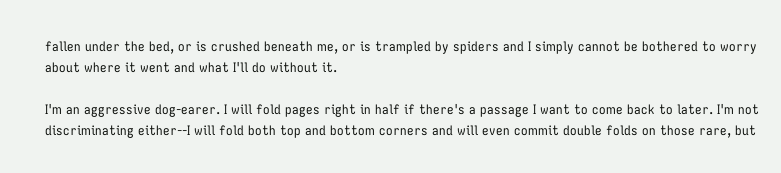fallen under the bed, or is crushed beneath me, or is trampled by spiders and I simply cannot be bothered to worry about where it went and what I'll do without it.

I'm an aggressive dog-earer. I will fold pages right in half if there's a passage I want to come back to later. I'm not discriminating either--I will fold both top and bottom corners and will even commit double folds on those rare, but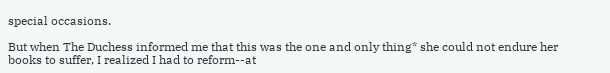special occasions.

But when The Duchess informed me that this was the one and only thing* she could not endure her books to suffer, I realized I had to reform--at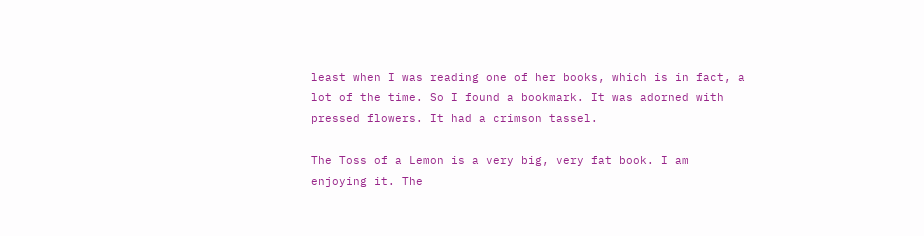least when I was reading one of her books, which is in fact, a lot of the time. So I found a bookmark. It was adorned with pressed flowers. It had a crimson tassel.

The Toss of a Lemon is a very big, very fat book. I am enjoying it. The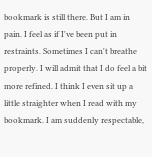bookmark is still there. But I am in pain. I feel as if I've been put in restraints. Sometimes I can't breathe properly. I will admit that I do feel a bit more refined. I think I even sit up a little straighter when I read with my bookmark. I am suddenly respectable,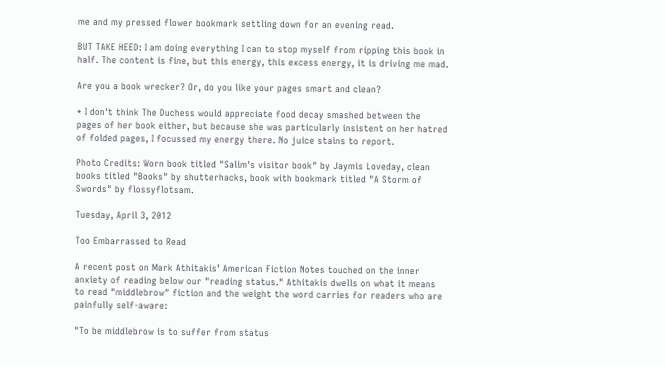me and my pressed flower bookmark settling down for an evening read.

BUT TAKE HEED: I am doing everything I can to stop myself from ripping this book in half. The content is fine, but this energy, this excess energy, it is driving me mad.

Are you a book wrecker? Or, do you like your pages smart and clean?

* I don't think The Duchess would appreciate food decay smashed between the pages of her book either, but because she was particularly insistent on her hatred of folded pages, I focussed my energy there. No juice stains to report.

Photo Credits: Worn book titled "Salim's visitor book" by Jaymis Loveday, clean books titled "Books" by shutterhacks, book with bookmark titled "A Storm of Swords" by flossyflotsam.

Tuesday, April 3, 2012

Too Embarrassed to Read

A recent post on Mark Athitakis’ American Fiction Notes touched on the inner anxiety of reading below our "reading status." Athitakis dwells on what it means to read "middlebrow" fiction and the weight the word carries for readers who are painfully self-aware:

"To be middlebrow is to suffer from status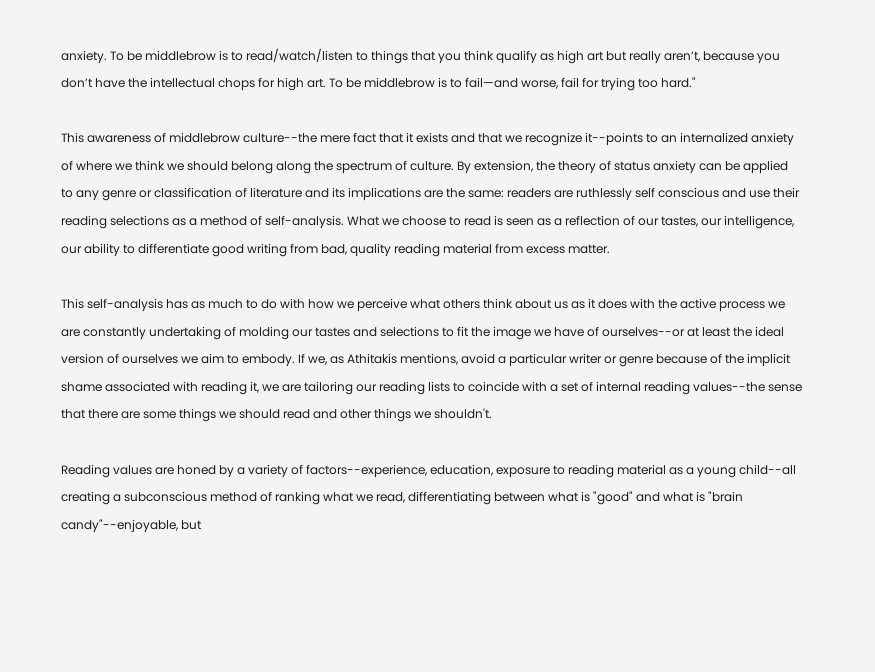anxiety. To be middlebrow is to read/watch/listen to things that you think qualify as high art but really aren’t, because you don’t have the intellectual chops for high art. To be middlebrow is to fail—and worse, fail for trying too hard."

This awareness of middlebrow culture--the mere fact that it exists and that we recognize it--points to an internalized anxiety of where we think we should belong along the spectrum of culture. By extension, the theory of status anxiety can be applied to any genre or classification of literature and its implications are the same: readers are ruthlessly self conscious and use their reading selections as a method of self-analysis. What we choose to read is seen as a reflection of our tastes, our intelligence, our ability to differentiate good writing from bad, quality reading material from excess matter.

This self-analysis has as much to do with how we perceive what others think about us as it does with the active process we are constantly undertaking of molding our tastes and selections to fit the image we have of ourselves--or at least the ideal version of ourselves we aim to embody. If we, as Athitakis mentions, avoid a particular writer or genre because of the implicit shame associated with reading it, we are tailoring our reading lists to coincide with a set of internal reading values--the sense that there are some things we should read and other things we shouldn't.

Reading values are honed by a variety of factors--experience, education, exposure to reading material as a young child--all creating a subconscious method of ranking what we read, differentiating between what is "good" and what is "brain candy"--enjoyable, but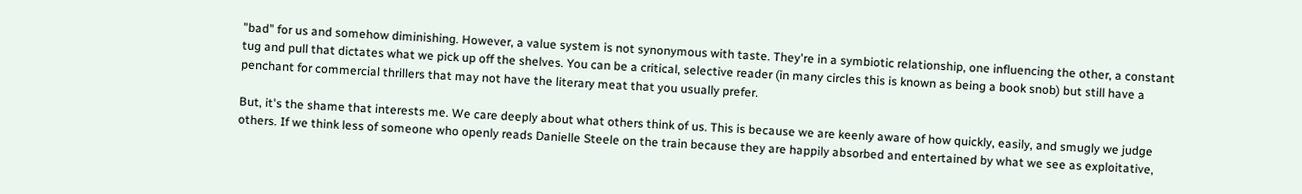"bad" for us and somehow diminishing. However, a value system is not synonymous with taste. They're in a symbiotic relationship, one influencing the other, a constant tug and pull that dictates what we pick up off the shelves. You can be a critical, selective reader (in many circles this is known as being a book snob) but still have a penchant for commercial thrillers that may not have the literary meat that you usually prefer.

But, it's the shame that interests me. We care deeply about what others think of us. This is because we are keenly aware of how quickly, easily, and smugly we judge others. If we think less of someone who openly reads Danielle Steele on the train because they are happily absorbed and entertained by what we see as exploitative,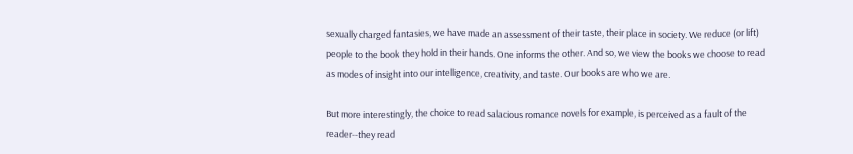sexually charged fantasies, we have made an assessment of their taste, their place in society. We reduce (or lift) people to the book they hold in their hands. One informs the other. And so, we view the books we choose to read as modes of insight into our intelligence, creativity, and taste. Our books are who we are.

But more interestingly, the choice to read salacious romance novels for example, is perceived as a fault of the reader--they read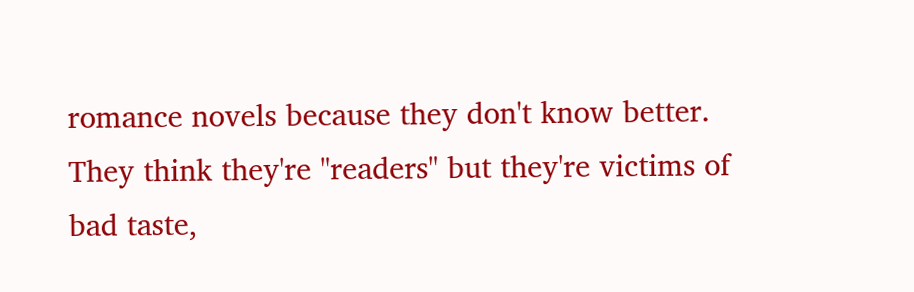romance novels because they don't know better. They think they're "readers" but they're victims of bad taste,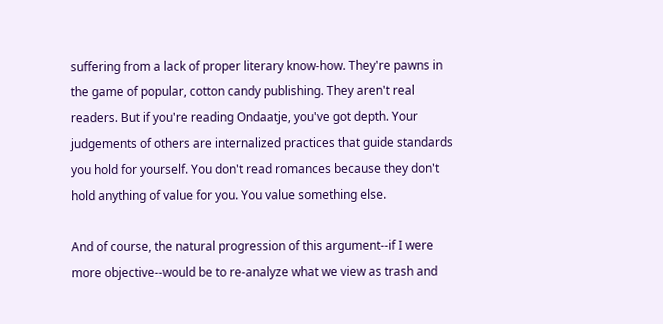suffering from a lack of proper literary know-how. They're pawns in the game of popular, cotton candy publishing. They aren't real readers. But if you're reading Ondaatje, you've got depth. Your judgements of others are internalized practices that guide standards you hold for yourself. You don't read romances because they don't hold anything of value for you. You value something else.

And of course, the natural progression of this argument--if I were more objective--would be to re-analyze what we view as trash and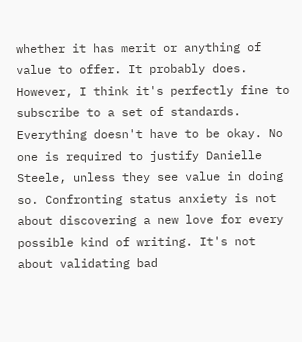whether it has merit or anything of value to offer. It probably does. However, I think it's perfectly fine to subscribe to a set of standards. Everything doesn't have to be okay. No one is required to justify Danielle Steele, unless they see value in doing so. Confronting status anxiety is not about discovering a new love for every possible kind of writing. It's not about validating bad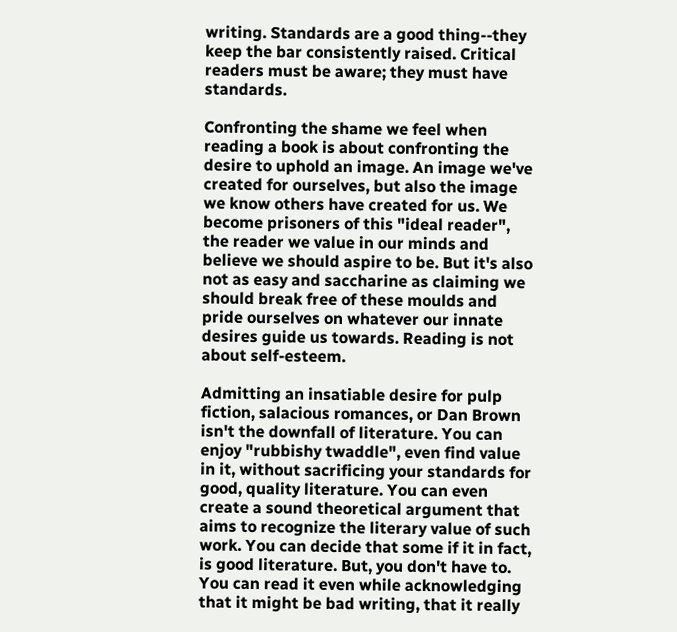writing. Standards are a good thing--they keep the bar consistently raised. Critical readers must be aware; they must have standards.

Confronting the shame we feel when reading a book is about confronting the desire to uphold an image. An image we've created for ourselves, but also the image we know others have created for us. We become prisoners of this "ideal reader", the reader we value in our minds and believe we should aspire to be. But it's also not as easy and saccharine as claiming we should break free of these moulds and pride ourselves on whatever our innate desires guide us towards. Reading is not about self-esteem.

Admitting an insatiable desire for pulp fiction, salacious romances, or Dan Brown isn't the downfall of literature. You can enjoy "rubbishy twaddle", even find value in it, without sacrificing your standards for good, quality literature. You can even create a sound theoretical argument that aims to recognize the literary value of such work. You can decide that some if it in fact, is good literature. But, you don't have to. You can read it even while acknowledging that it might be bad writing, that it really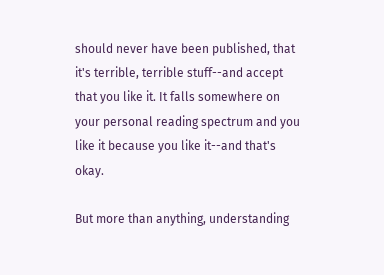should never have been published, that it's terrible, terrible stuff--and accept that you like it. It falls somewhere on your personal reading spectrum and you like it because you like it--and that's okay.

But more than anything, understanding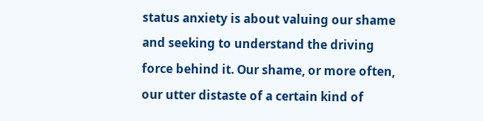status anxiety is about valuing our shame and seeking to understand the driving force behind it. Our shame, or more often, our utter distaste of a certain kind of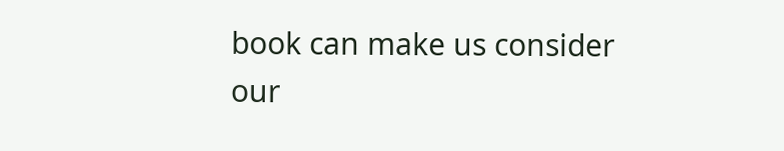book can make us consider our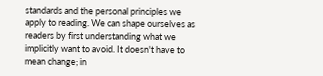standards and the personal principles we apply to reading. We can shape ourselves as readers by first understanding what we implicitly want to avoid. It doesn't have to mean change; in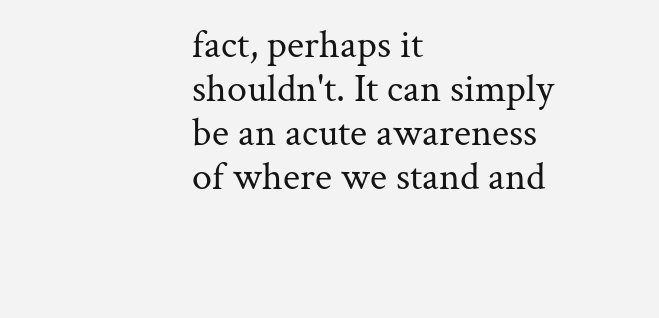fact, perhaps it shouldn't. It can simply be an acute awareness of where we stand and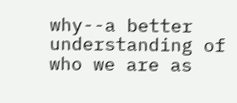why--a better understanding of who we are as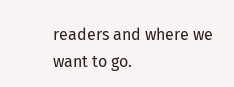readers and where we want to go.